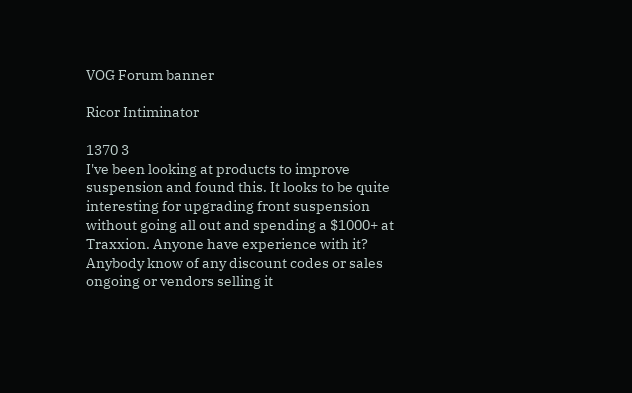VOG Forum banner

Ricor Intiminator

1370 3
I've been looking at products to improve suspension and found this. It looks to be quite interesting for upgrading front suspension without going all out and spending a $1000+ at Traxxion. Anyone have experience with it? Anybody know of any discount codes or sales ongoing or vendors selling it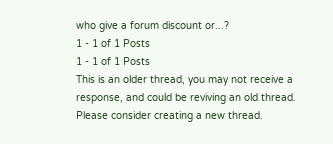who give a forum discount or...?
1 - 1 of 1 Posts
1 - 1 of 1 Posts
This is an older thread, you may not receive a response, and could be reviving an old thread. Please consider creating a new thread.